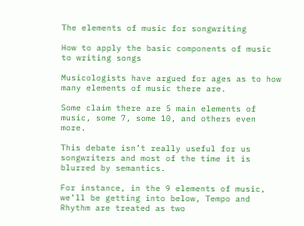The elements of music for songwriting

How to apply the basic components of music to writing songs

Musicologists have argued for ages as to how many elements of music there are.

Some claim there are 5 main elements of music, some 7, some 10, and others even more.

This debate isn’t really useful for us songwriters and most of the time it is blurred by semantics.

For instance, in the 9 elements of music, we’ll be getting into below, Tempo and Rhythm are treated as two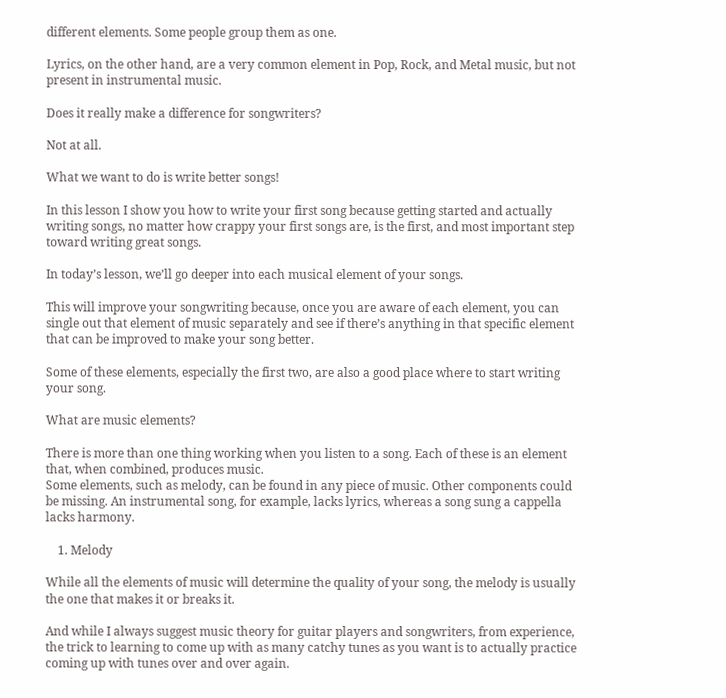different elements. Some people group them as one.

Lyrics, on the other hand, are a very common element in Pop, Rock, and Metal music, but not present in instrumental music.

Does it really make a difference for songwriters?

Not at all.

What we want to do is write better songs!

In this lesson I show you how to write your first song because getting started and actually writing songs, no matter how crappy your first songs are, is the first, and most important step toward writing great songs.

In today’s lesson, we’ll go deeper into each musical element of your songs.

This will improve your songwriting because, once you are aware of each element, you can single out that element of music separately and see if there’s anything in that specific element that can be improved to make your song better.

Some of these elements, especially the first two, are also a good place where to start writing your song.

What are music elements?

There is more than one thing working when you listen to a song. Each of these is an element that, when combined, produces music.
Some elements, such as melody, can be found in any piece of music. Other components could be missing. An instrumental song, for example, lacks lyrics, whereas a song sung a cappella lacks harmony.

    1. Melody

While all the elements of music will determine the quality of your song, the melody is usually the one that makes it or breaks it.

And while I always suggest music theory for guitar players and songwriters, from experience, the trick to learning to come up with as many catchy tunes as you want is to actually practice coming up with tunes over and over again.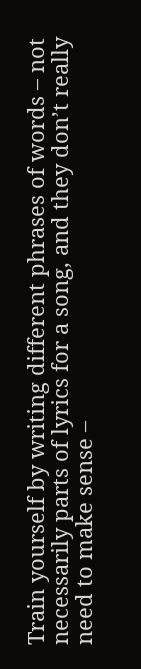Train yourself by writing different phrases of words – not necessarily parts of lyrics for a song, and they don’t really need to make sense –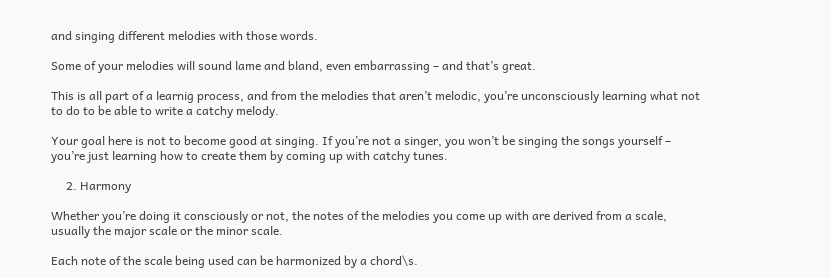and singing different melodies with those words.

Some of your melodies will sound lame and bland, even embarrassing – and that’s great.

This is all part of a learnig process, and from the melodies that aren’t melodic, you’re unconsciously learning what not to do to be able to write a catchy melody.

Your goal here is not to become good at singing. If you’re not a singer, you won’t be singing the songs yourself – you’re just learning how to create them by coming up with catchy tunes.

     2. Harmony

Whether you’re doing it consciously or not, the notes of the melodies you come up with are derived from a scale, usually the major scale or the minor scale.

Each note of the scale being used can be harmonized by a chord\s.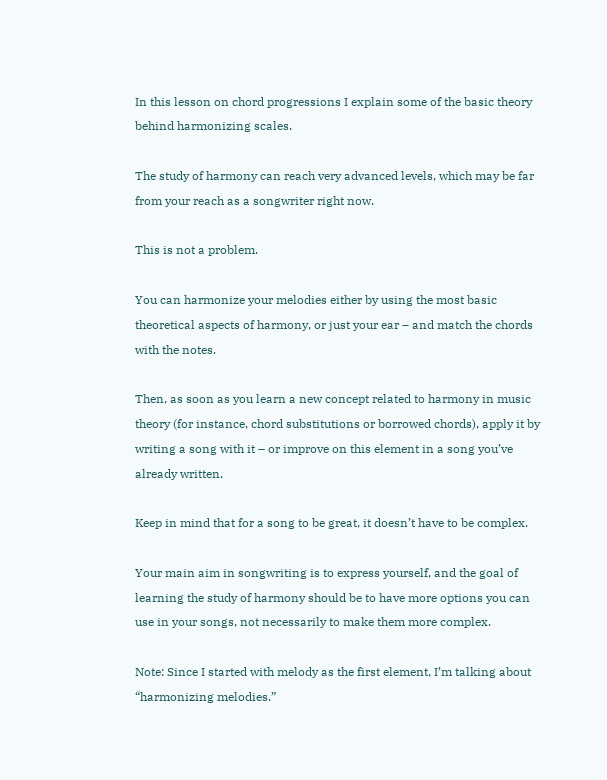In this lesson on chord progressions I explain some of the basic theory behind harmonizing scales.

The study of harmony can reach very advanced levels, which may be far from your reach as a songwriter right now.

This is not a problem.

You can harmonize your melodies either by using the most basic theoretical aspects of harmony, or just your ear – and match the chords with the notes.

Then, as soon as you learn a new concept related to harmony in music theory (for instance, chord substitutions or borrowed chords), apply it by writing a song with it – or improve on this element in a song you’ve already written.

Keep in mind that for a song to be great, it doesn’t have to be complex.

Your main aim in songwriting is to express yourself, and the goal of learning the study of harmony should be to have more options you can use in your songs, not necessarily to make them more complex.

Note: Since I started with melody as the first element, I’m talking about “harmonizing melodies.”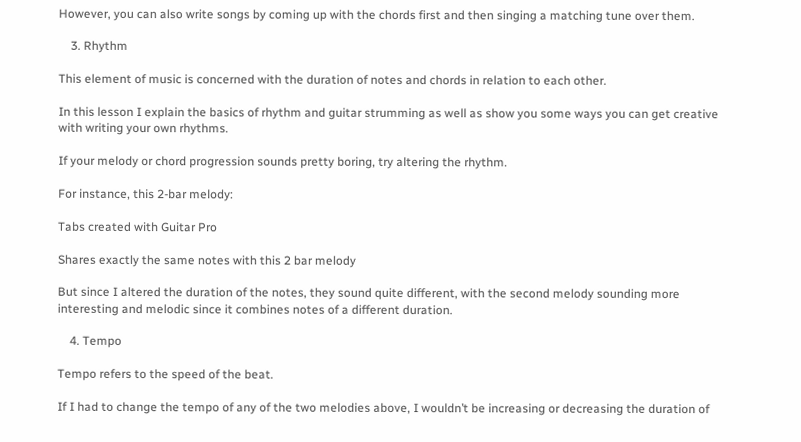However, you can also write songs by coming up with the chords first and then singing a matching tune over them.

    3. Rhythm

This element of music is concerned with the duration of notes and chords in relation to each other.

In this lesson I explain the basics of rhythm and guitar strumming as well as show you some ways you can get creative with writing your own rhythms.

If your melody or chord progression sounds pretty boring, try altering the rhythm.

For instance, this 2-bar melody:

Tabs created with Guitar Pro

Shares exactly the same notes with this 2 bar melody

But since I altered the duration of the notes, they sound quite different, with the second melody sounding more interesting and melodic since it combines notes of a different duration.

    4. Tempo

Tempo refers to the speed of the beat.

If I had to change the tempo of any of the two melodies above, I wouldn’t be increasing or decreasing the duration of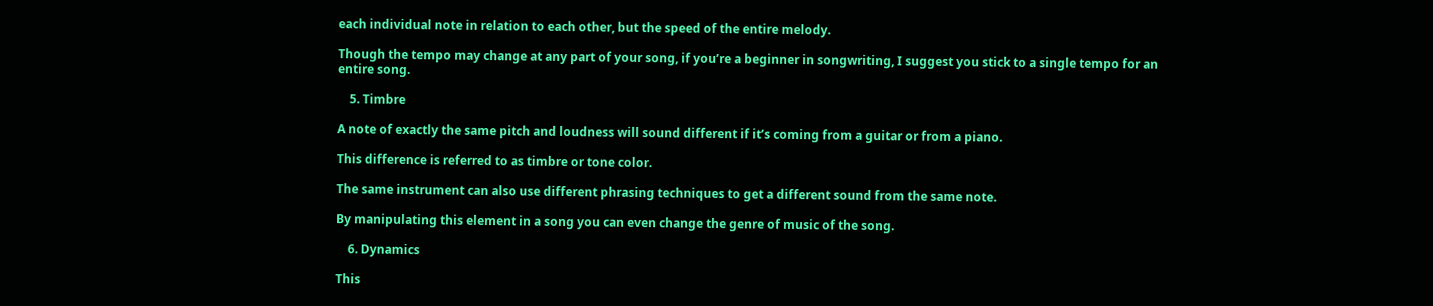each individual note in relation to each other, but the speed of the entire melody.

Though the tempo may change at any part of your song, if you’re a beginner in songwriting, I suggest you stick to a single tempo for an entire song.

    5. Timbre

A note of exactly the same pitch and loudness will sound different if it’s coming from a guitar or from a piano.

This difference is referred to as timbre or tone color.

The same instrument can also use different phrasing techniques to get a different sound from the same note.

By manipulating this element in a song you can even change the genre of music of the song.

    6. Dynamics

This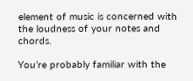element of music is concerned with the loudness of your notes and chords.

You’re probably familiar with the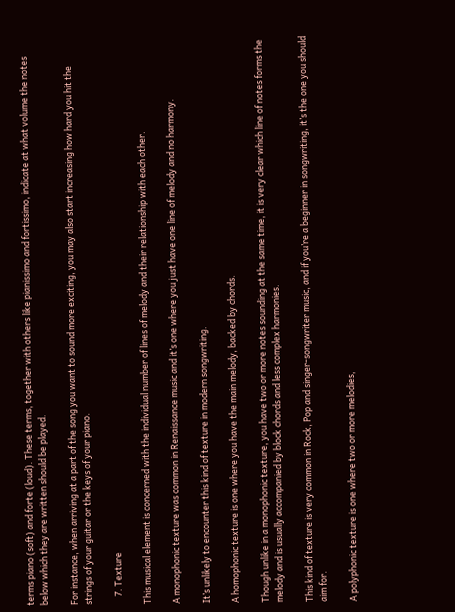terms piano (soft) and forte (loud). These terms, together with others like pianissimo and fortissimo, indicate at what volume the notes below which they are written should be played.

For instance, when arriving at a part of the song you want to sound more exciting, you may also start increasing how hard you hit the strings of your guitar or the keys of your piano.

    7. Texture

This musical element is concerned with the individual number of lines of melody and their relationship with each other.

A monophonic texture was common in Renaissance music and it’s one where you just have one line of melody and no harmony.

It’s unlikely to encounter this kind of texture in modern songwriting.

A homophonic texture is one where you have the main melody, backed by chords.

Though unlike in a monophonic texture, you have two or more notes sounding at the same time, it is very clear which line of notes forms the melody and is usually accompanied by block chords and less complex harmonies.

This kind of texture is very common in Rock, Pop and singer-songwriter music, and if you’re a beginner in songwriting, it’s the one you should aim for.

A polyphonic texture is one where two or more melodies,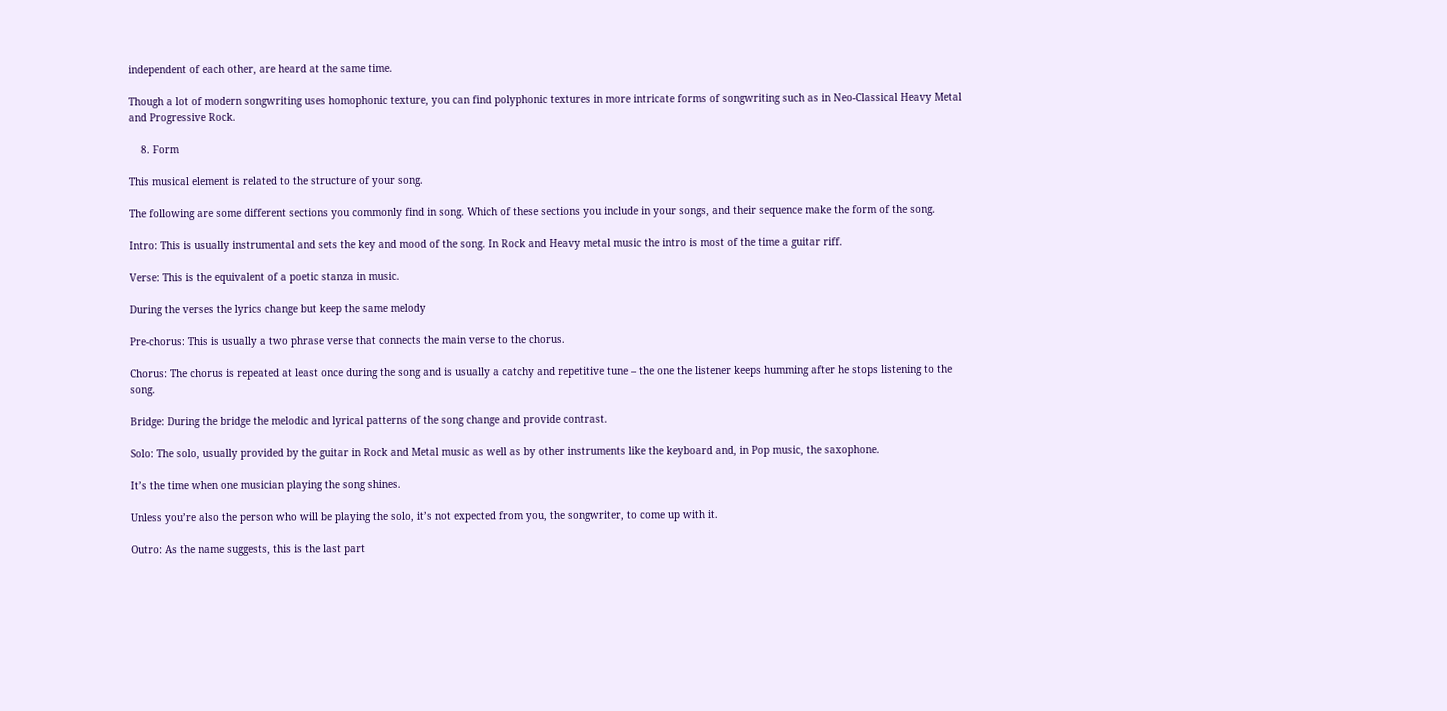independent of each other, are heard at the same time.

Though a lot of modern songwriting uses homophonic texture, you can find polyphonic textures in more intricate forms of songwriting such as in Neo-Classical Heavy Metal and Progressive Rock.

    8. Form

This musical element is related to the structure of your song.

The following are some different sections you commonly find in song. Which of these sections you include in your songs, and their sequence make the form of the song.

Intro: This is usually instrumental and sets the key and mood of the song. In Rock and Heavy metal music the intro is most of the time a guitar riff.

Verse: This is the equivalent of a poetic stanza in music.

During the verses the lyrics change but keep the same melody

Pre-chorus: This is usually a two phrase verse that connects the main verse to the chorus.

Chorus: The chorus is repeated at least once during the song and is usually a catchy and repetitive tune – the one the listener keeps humming after he stops listening to the song.

Bridge: During the bridge the melodic and lyrical patterns of the song change and provide contrast.

Solo: The solo, usually provided by the guitar in Rock and Metal music as well as by other instruments like the keyboard and, in Pop music, the saxophone.

It’s the time when one musician playing the song shines.

Unless you’re also the person who will be playing the solo, it’s not expected from you, the songwriter, to come up with it.

Outro: As the name suggests, this is the last part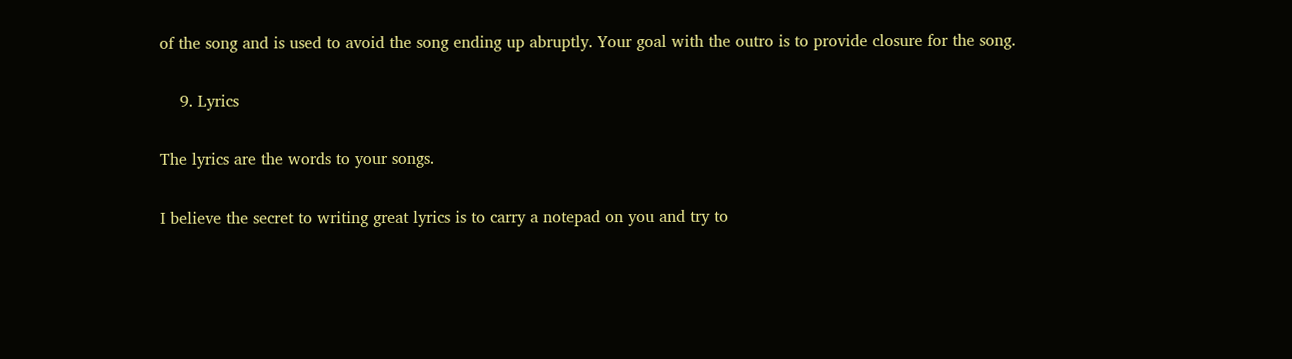of the song and is used to avoid the song ending up abruptly. Your goal with the outro is to provide closure for the song.

    9. Lyrics

The lyrics are the words to your songs.

I believe the secret to writing great lyrics is to carry a notepad on you and try to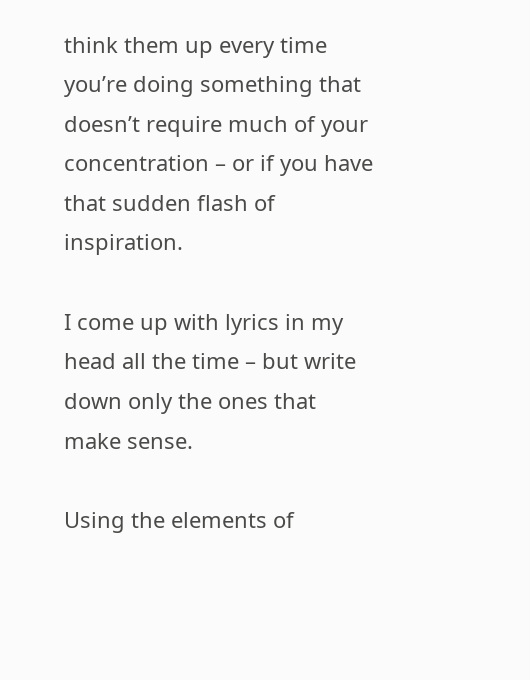think them up every time you’re doing something that doesn’t require much of your concentration – or if you have that sudden flash of inspiration.

I come up with lyrics in my head all the time – but write down only the ones that make sense.

Using the elements of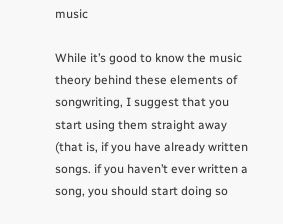music

While it’s good to know the music theory behind these elements of songwriting, I suggest that you start using them straight away (that is, if you have already written songs. if you haven’t ever written a song, you should start doing so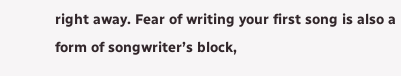right away. Fear of writing your first song is also a form of songwriter’s block,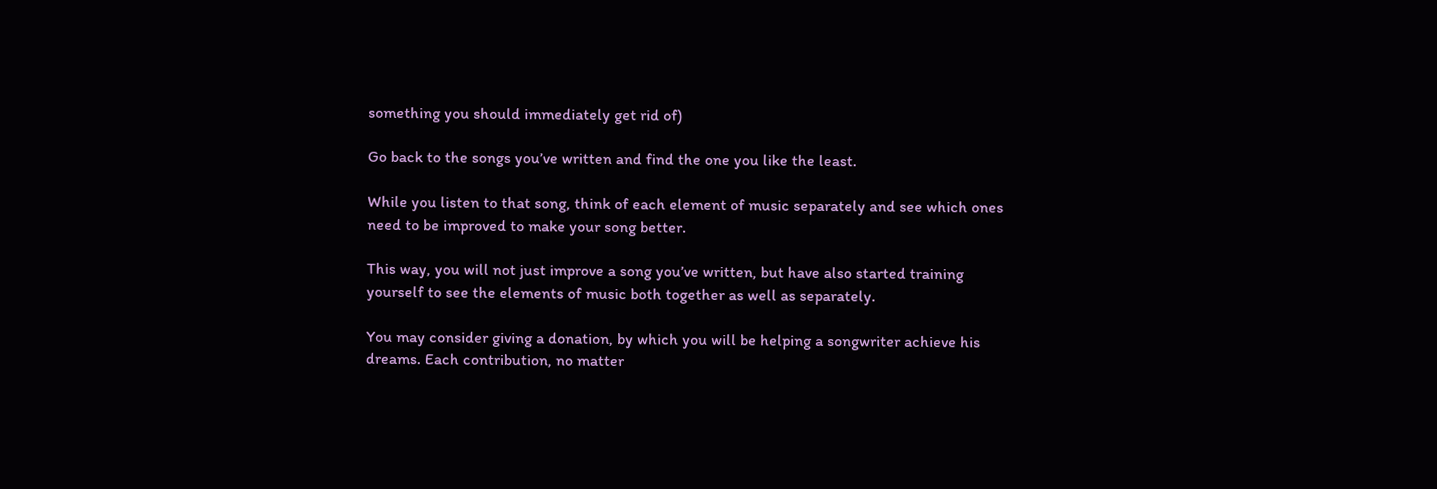something you should immediately get rid of)

Go back to the songs you’ve written and find the one you like the least.

While you listen to that song, think of each element of music separately and see which ones need to be improved to make your song better.

This way, you will not just improve a song you’ve written, but have also started training yourself to see the elements of music both together as well as separately.

You may consider giving a donation, by which you will be helping a songwriter achieve his dreams. Each contribution, no matter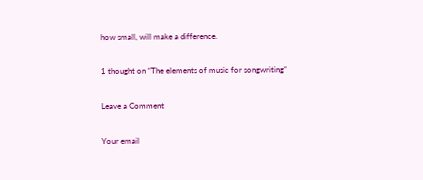how small, will make a difference.

1 thought on “The elements of music for songwriting”

Leave a Comment

Your email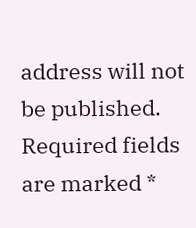address will not be published. Required fields are marked *